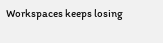Workspaces keeps losing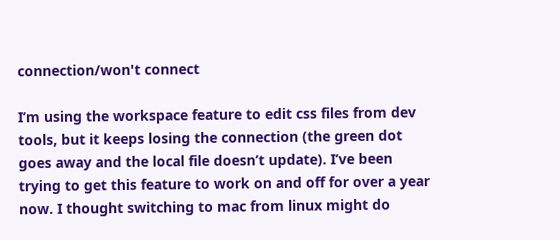connection/won't connect

I’m using the workspace feature to edit css files from dev tools, but it keeps losing the connection (the green dot goes away and the local file doesn’t update). I’ve been trying to get this feature to work on and off for over a year now. I thought switching to mac from linux might do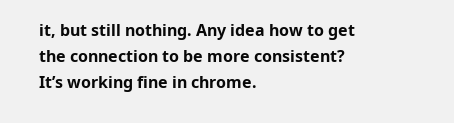it, but still nothing. Any idea how to get the connection to be more consistent? It’s working fine in chrome.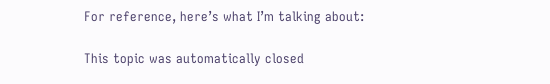For reference, here’s what I’m talking about:

This topic was automatically closed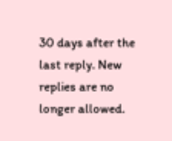30 days after the last reply. New replies are no longer allowed.